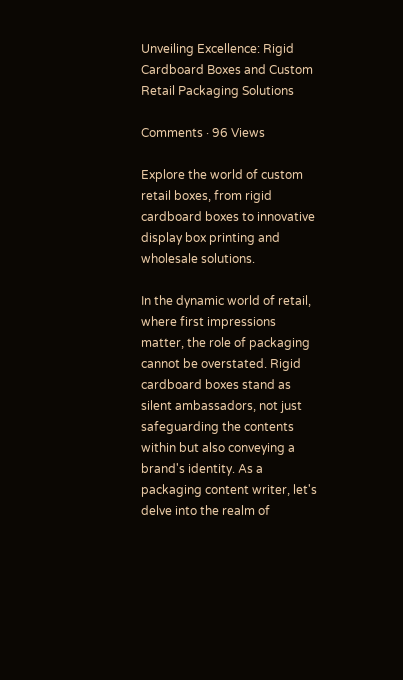Unveiling Excellence: Rigid Cardboard Boxes and Custom Retail Packaging Solutions

Comments · 96 Views

Explore the world of custom retail boxes, from rigid cardboard boxes to innovative display box printing and wholesale solutions.

In the dynamic world of retail, where first impressions matter, the role of packaging cannot be overstated. Rigid cardboard boxes stand as silent ambassadors, not just safeguarding the contents within but also conveying a brand's identity. As a packaging content writer, let's delve into the realm of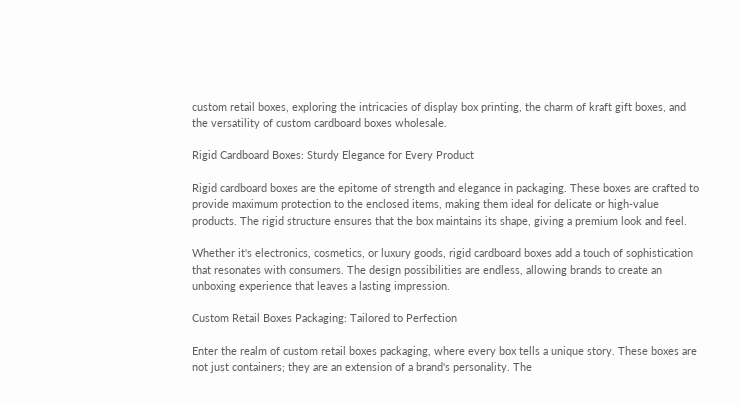custom retail boxes, exploring the intricacies of display box printing, the charm of kraft gift boxes, and the versatility of custom cardboard boxes wholesale.

Rigid Cardboard Boxes: Sturdy Elegance for Every Product

Rigid cardboard boxes are the epitome of strength and elegance in packaging. These boxes are crafted to provide maximum protection to the enclosed items, making them ideal for delicate or high-value products. The rigid structure ensures that the box maintains its shape, giving a premium look and feel.

Whether it's electronics, cosmetics, or luxury goods, rigid cardboard boxes add a touch of sophistication that resonates with consumers. The design possibilities are endless, allowing brands to create an unboxing experience that leaves a lasting impression.

Custom Retail Boxes Packaging: Tailored to Perfection

Enter the realm of custom retail boxes packaging, where every box tells a unique story. These boxes are not just containers; they are an extension of a brand's personality. The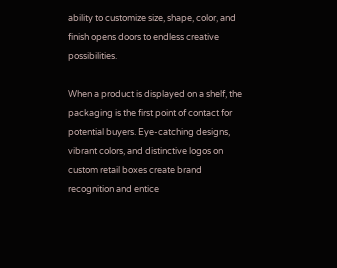ability to customize size, shape, color, and finish opens doors to endless creative possibilities.

When a product is displayed on a shelf, the packaging is the first point of contact for potential buyers. Eye-catching designs, vibrant colors, and distinctive logos on custom retail boxes create brand recognition and entice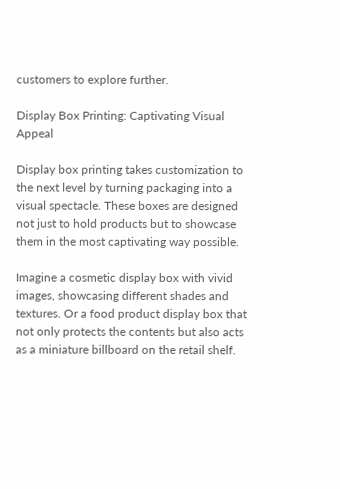customers to explore further.

Display Box Printing: Captivating Visual Appeal

Display box printing takes customization to the next level by turning packaging into a visual spectacle. These boxes are designed not just to hold products but to showcase them in the most captivating way possible.

Imagine a cosmetic display box with vivid images, showcasing different shades and textures. Or a food product display box that not only protects the contents but also acts as a miniature billboard on the retail shelf.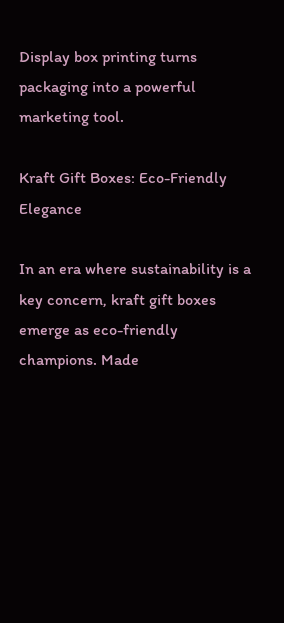Display box printing turns packaging into a powerful marketing tool.

Kraft Gift Boxes: Eco-Friendly Elegance

In an era where sustainability is a key concern, kraft gift boxes emerge as eco-friendly champions. Made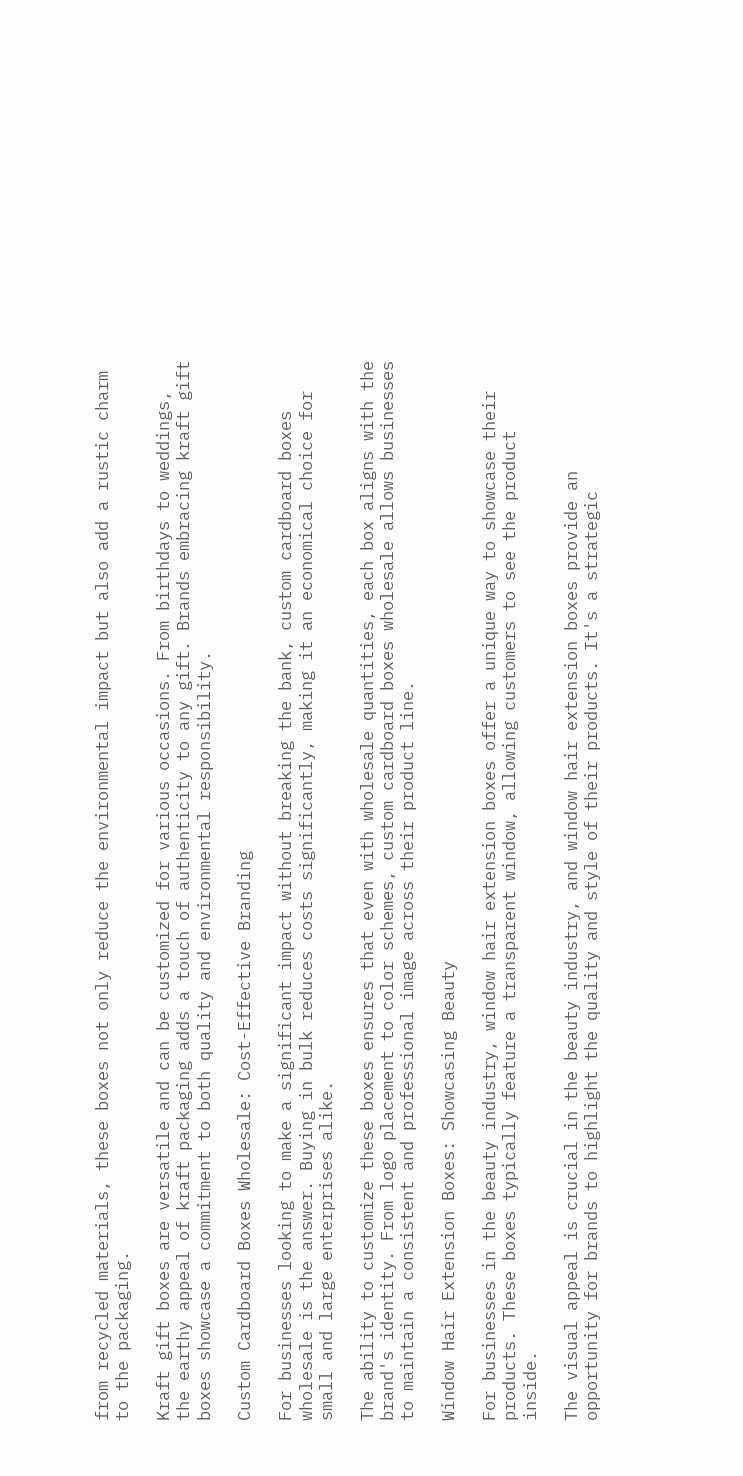from recycled materials, these boxes not only reduce the environmental impact but also add a rustic charm to the packaging.

Kraft gift boxes are versatile and can be customized for various occasions. From birthdays to weddings, the earthy appeal of kraft packaging adds a touch of authenticity to any gift. Brands embracing kraft gift boxes showcase a commitment to both quality and environmental responsibility.

Custom Cardboard Boxes Wholesale: Cost-Effective Branding

For businesses looking to make a significant impact without breaking the bank, custom cardboard boxes wholesale is the answer. Buying in bulk reduces costs significantly, making it an economical choice for small and large enterprises alike.

The ability to customize these boxes ensures that even with wholesale quantities, each box aligns with the brand's identity. From logo placement to color schemes, custom cardboard boxes wholesale allows businesses to maintain a consistent and professional image across their product line.

Window Hair Extension Boxes: Showcasing Beauty

For businesses in the beauty industry, window hair extension boxes offer a unique way to showcase their products. These boxes typically feature a transparent window, allowing customers to see the product inside.

The visual appeal is crucial in the beauty industry, and window hair extension boxes provide an opportunity for brands to highlight the quality and style of their products. It's a strategic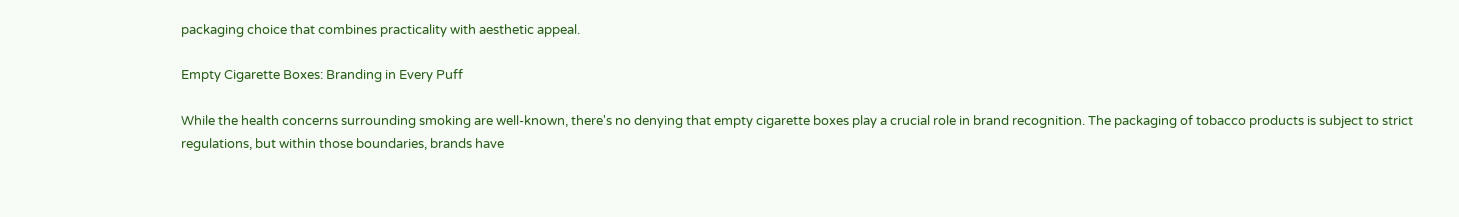packaging choice that combines practicality with aesthetic appeal.

Empty Cigarette Boxes: Branding in Every Puff

While the health concerns surrounding smoking are well-known, there's no denying that empty cigarette boxes play a crucial role in brand recognition. The packaging of tobacco products is subject to strict regulations, but within those boundaries, brands have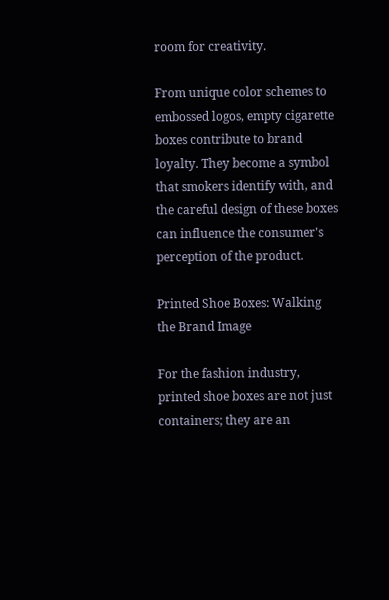room for creativity.

From unique color schemes to embossed logos, empty cigarette boxes contribute to brand loyalty. They become a symbol that smokers identify with, and the careful design of these boxes can influence the consumer's perception of the product.

Printed Shoe Boxes: Walking the Brand Image

For the fashion industry, printed shoe boxes are not just containers; they are an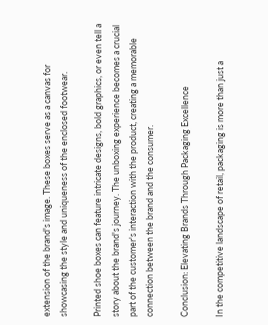extension of the brand's image. These boxes serve as a canvas for showcasing the style and uniqueness of the enclosed footwear.

Printed shoe boxes can feature intricate designs, bold graphics, or even tell a story about the brand's journey. The unboxing experience becomes a crucial part of the customer's interaction with the product, creating a memorable connection between the brand and the consumer.

Conclusion: Elevating Brands Through Packaging Excellence

In the competitive landscape of retail, packaging is more than just a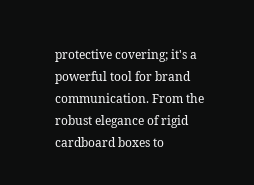protective covering; it's a powerful tool for brand communication. From the robust elegance of rigid cardboard boxes to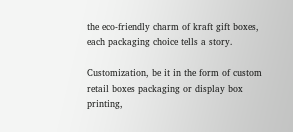the eco-friendly charm of kraft gift boxes, each packaging choice tells a story.

Customization, be it in the form of custom retail boxes packaging or display box printing,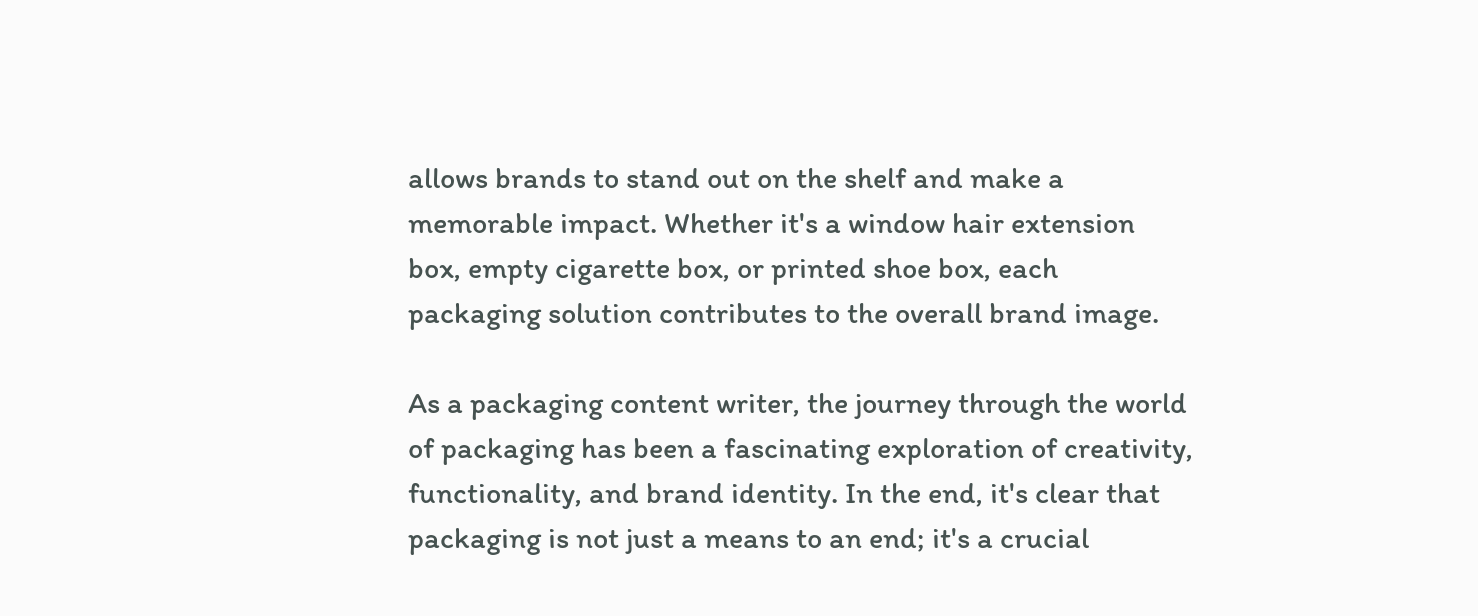allows brands to stand out on the shelf and make a memorable impact. Whether it's a window hair extension box, empty cigarette box, or printed shoe box, each packaging solution contributes to the overall brand image.

As a packaging content writer, the journey through the world of packaging has been a fascinating exploration of creativity, functionality, and brand identity. In the end, it's clear that packaging is not just a means to an end; it's a crucial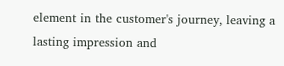element in the customer's journey, leaving a lasting impression and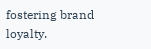fostering brand loyalty.